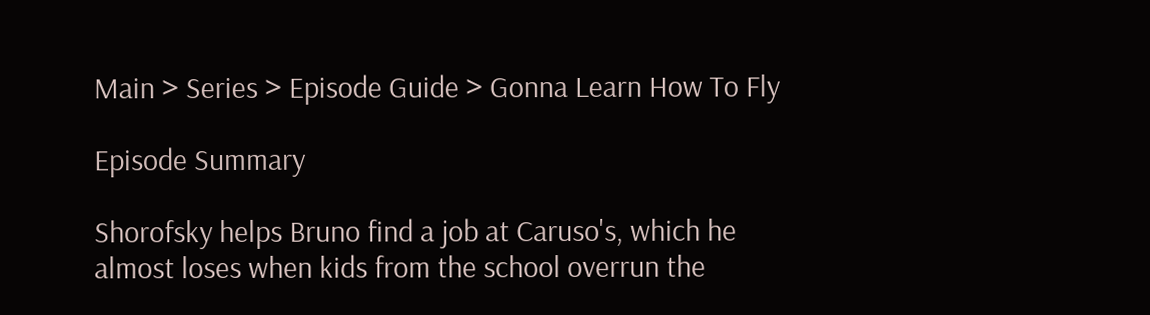Main > Series > Episode Guide > Gonna Learn How To Fly

Episode Summary

Shorofsky helps Bruno find a job at Caruso's, which he almost loses when kids from the school overrun the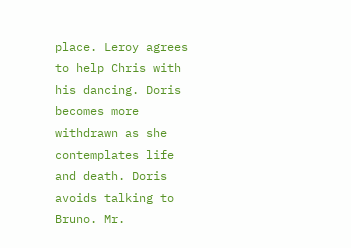place. Leroy agrees to help Chris with his dancing. Doris becomes more withdrawn as she contemplates life and death. Doris avoids talking to Bruno. Mr.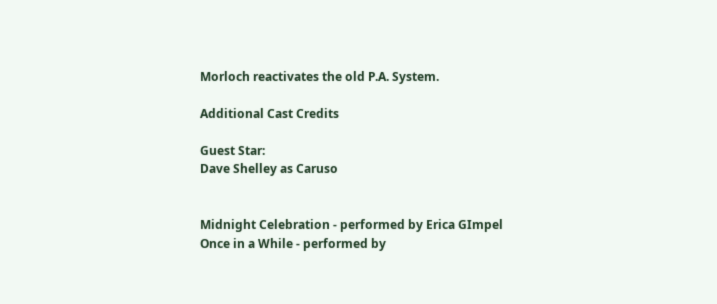Morloch reactivates the old P.A. System.

Additional Cast Credits

Guest Star:
Dave Shelley as Caruso


Midnight Celebration - performed by Erica GImpel
Once in a While - performed by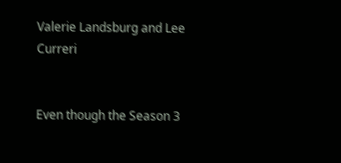Valerie Landsburg and Lee Curreri


Even though the Season 3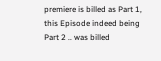premiere is billed as Part 1, this Episode indeed being Part 2 .. was billed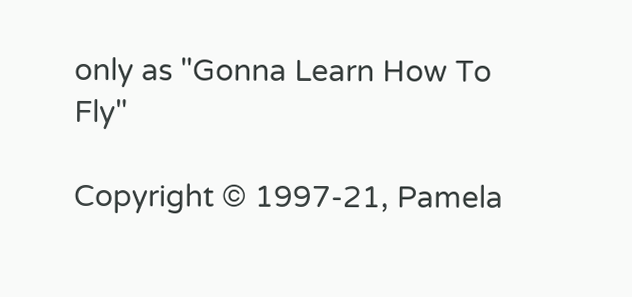only as "Gonna Learn How To Fly"

Copyright © 1997-21, Pamela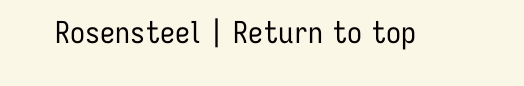Rosensteel | Return to top